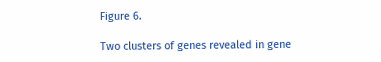Figure 6.

Two clusters of genes revealed in gene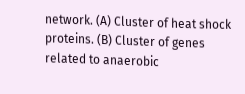network. (A) Cluster of heat shock proteins. (B) Cluster of genes related to anaerobic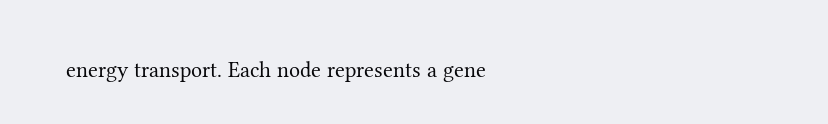energy transport. Each node represents a gene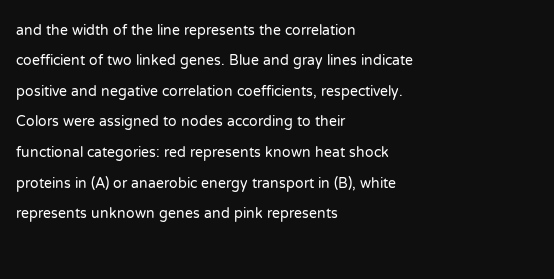and the width of the line represents the correlation coefficient of two linked genes. Blue and gray lines indicate positive and negative correlation coefficients, respectively. Colors were assigned to nodes according to their functional categories: red represents known heat shock proteins in (A) or anaerobic energy transport in (B), white represents unknown genes and pink represents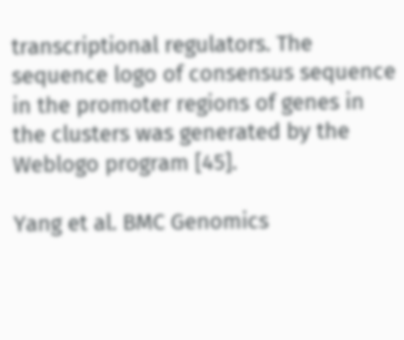transcriptional regulators. The sequence logo of consensus sequence in the promoter regions of genes in the clusters was generated by the Weblogo program [45].

Yang et al. BMC Genomics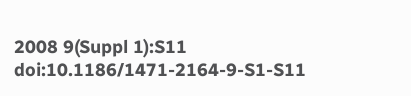2008 9(Suppl 1):S11   doi:10.1186/1471-2164-9-S1-S11